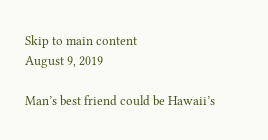Skip to main content
August 9, 2019

Man’s best friend could be Hawaii’s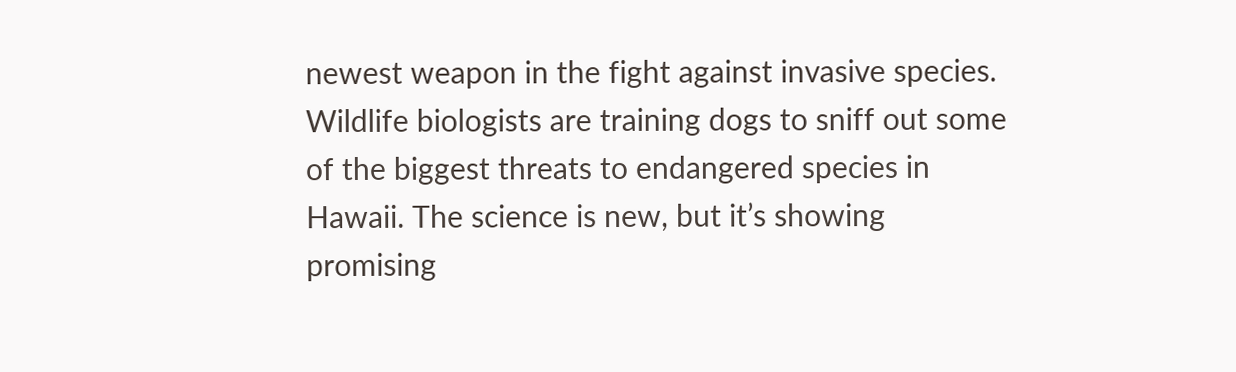newest weapon in the fight against invasive species. Wildlife biologists are training dogs to sniff out some of the biggest threats to endangered species in Hawaii. The science is new, but it’s showing promising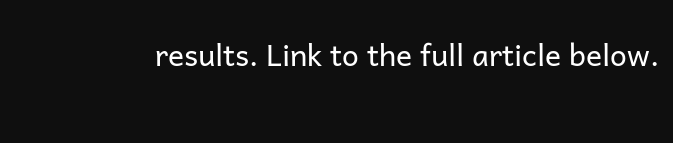results. Link to the full article below.